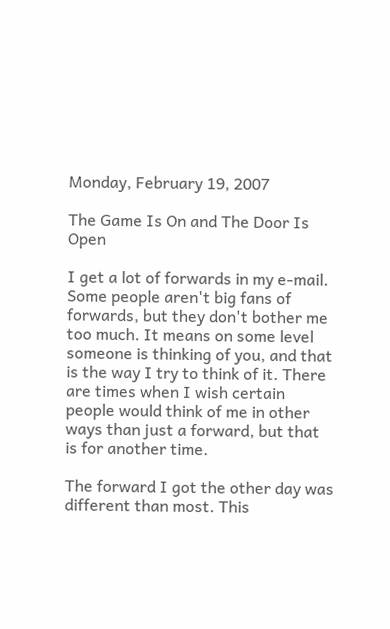Monday, February 19, 2007

The Game Is On and The Door Is Open

I get a lot of forwards in my e-mail. Some people aren't big fans of forwards, but they don't bother me too much. It means on some level someone is thinking of you, and that is the way I try to think of it. There are times when I wish certain people would think of me in other ways than just a forward, but that is for another time.

The forward I got the other day was different than most. This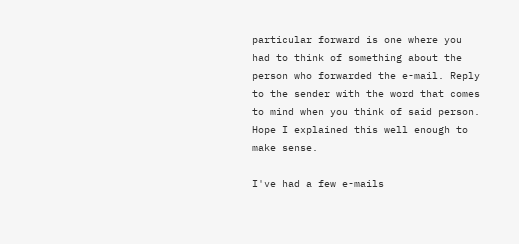particular forward is one where you had to think of something about the person who forwarded the e-mail. Reply to the sender with the word that comes to mind when you think of said person. Hope I explained this well enough to make sense.

I've had a few e-mails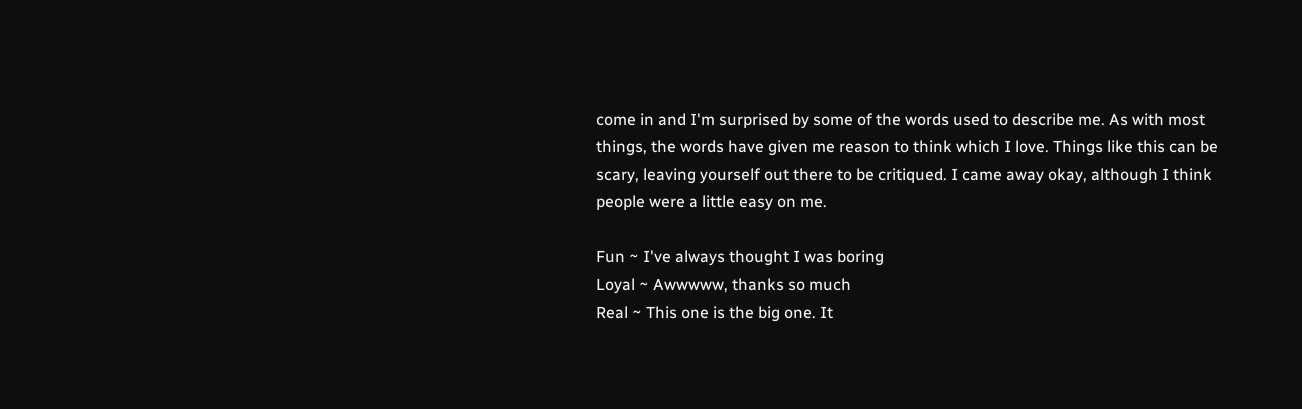come in and I'm surprised by some of the words used to describe me. As with most things, the words have given me reason to think which I love. Things like this can be scary, leaving yourself out there to be critiqued. I came away okay, although I think people were a little easy on me.

Fun ~ I've always thought I was boring
Loyal ~ Awwwww, thanks so much
Real ~ This one is the big one. It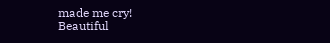made me cry!
Beautiful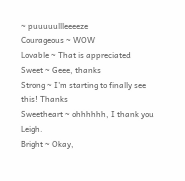~ puuuuullleeeeze
Courageous ~ WOW
Lovable ~ That is appreciated
Sweet ~ Geee, thanks
Strong ~ I'm starting to finally see this! Thanks
Sweetheart ~ ohhhhhh, I thank you Leigh.
Bright ~ Okay,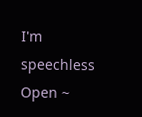I'm speechless
Open ~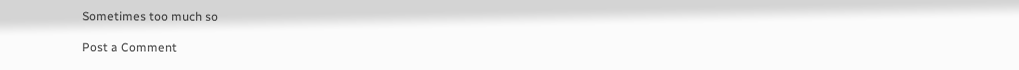Sometimes too much so

Post a Comment